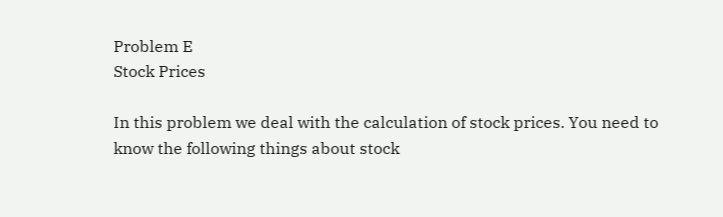Problem E
Stock Prices

In this problem we deal with the calculation of stock prices. You need to know the following things about stock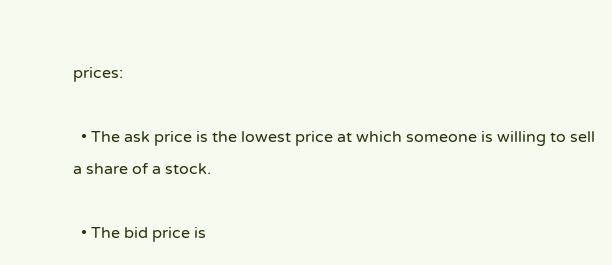prices:

  • The ask price is the lowest price at which someone is willing to sell a share of a stock.

  • The bid price is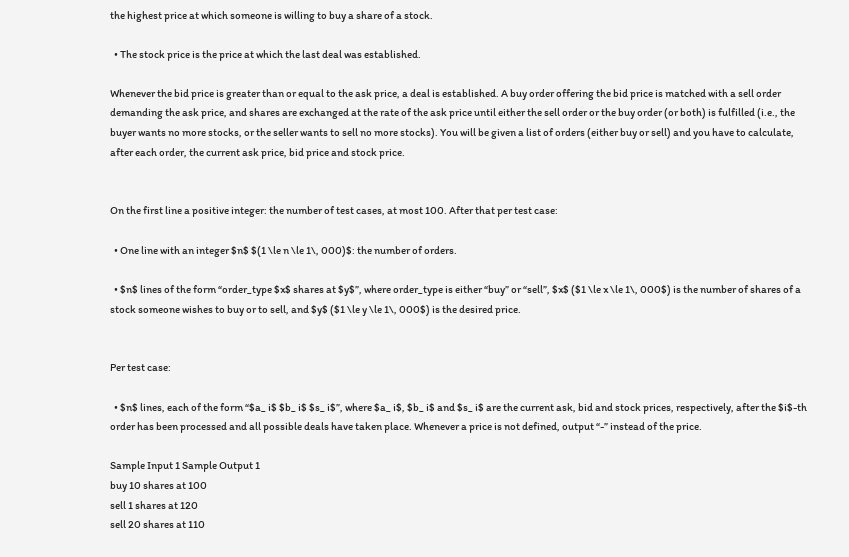the highest price at which someone is willing to buy a share of a stock.

  • The stock price is the price at which the last deal was established.

Whenever the bid price is greater than or equal to the ask price, a deal is established. A buy order offering the bid price is matched with a sell order demanding the ask price, and shares are exchanged at the rate of the ask price until either the sell order or the buy order (or both) is fulfilled (i.e., the buyer wants no more stocks, or the seller wants to sell no more stocks). You will be given a list of orders (either buy or sell) and you have to calculate, after each order, the current ask price, bid price and stock price.


On the first line a positive integer: the number of test cases, at most 100. After that per test case:

  • One line with an integer $n$ $(1 \le n \le 1\, 000)$: the number of orders.

  • $n$ lines of the form “order_type $x$ shares at $y$”, where order_type is either “buy” or “sell”, $x$ ($1 \le x \le 1\, 000$) is the number of shares of a stock someone wishes to buy or to sell, and $y$ ($1 \le y \le 1\, 000$) is the desired price.


Per test case:

  • $n$ lines, each of the form “$a_ i$ $b_ i$ $s_ i$”, where $a_ i$, $b_ i$ and $s_ i$ are the current ask, bid and stock prices, respectively, after the $i$-th order has been processed and all possible deals have taken place. Whenever a price is not defined, output “-” instead of the price.

Sample Input 1 Sample Output 1
buy 10 shares at 100
sell 1 shares at 120
sell 20 shares at 110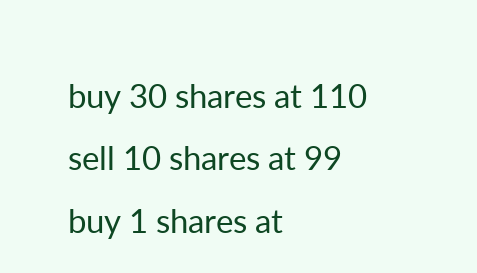buy 30 shares at 110
sell 10 shares at 99
buy 1 shares at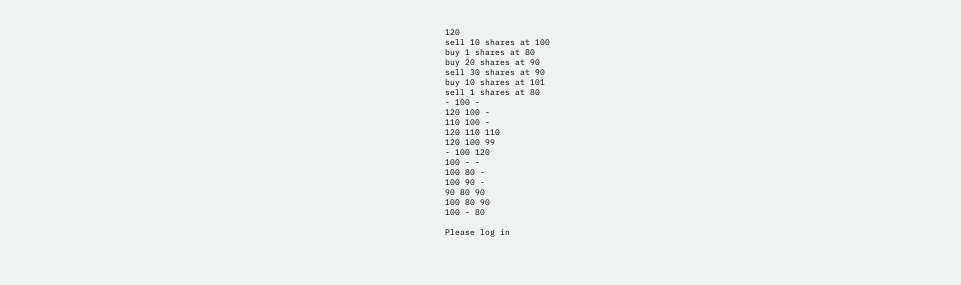120
sell 10 shares at 100
buy 1 shares at 80
buy 20 shares at 90
sell 30 shares at 90
buy 10 shares at 101
sell 1 shares at 80
- 100 -
120 100 -
110 100 -
120 110 110
120 100 99
- 100 120
100 - -
100 80 -
100 90 -
90 80 90
100 80 90
100 - 80

Please log in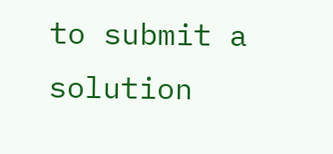to submit a solution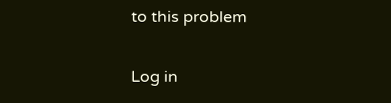to this problem

Log in